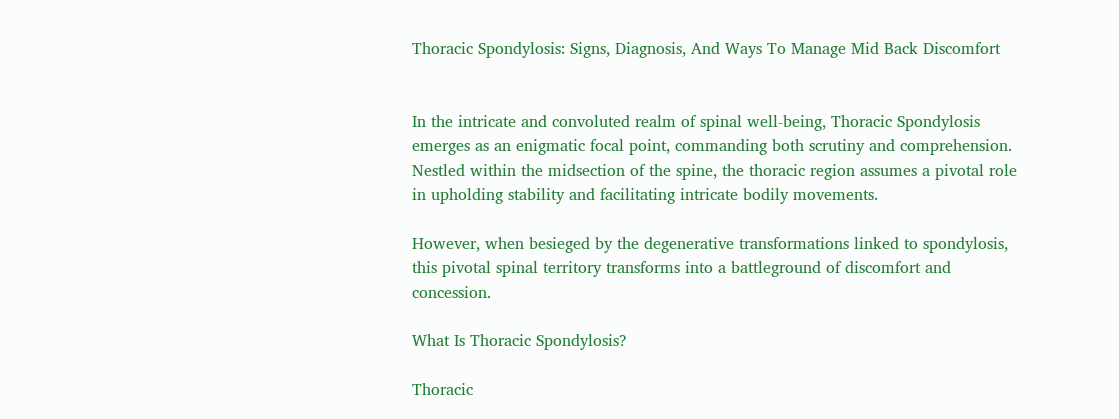Thoracic Spondylosis: Signs, Diagnosis, And Ways To Manage Mid Back Discomfort


In the intricate and convoluted realm of spinal well-being, Thoracic Spondylosis emerges as an enigmatic focal point, commanding both scrutiny and comprehension. Nestled within the midsection of the spine, the thoracic region assumes a pivotal role in upholding stability and facilitating intricate bodily movements.

However, when besieged by the degenerative transformations linked to spondylosis, this pivotal spinal territory transforms into a battleground of discomfort and concession.

What Is Thoracic Spondylosis?

Thoracic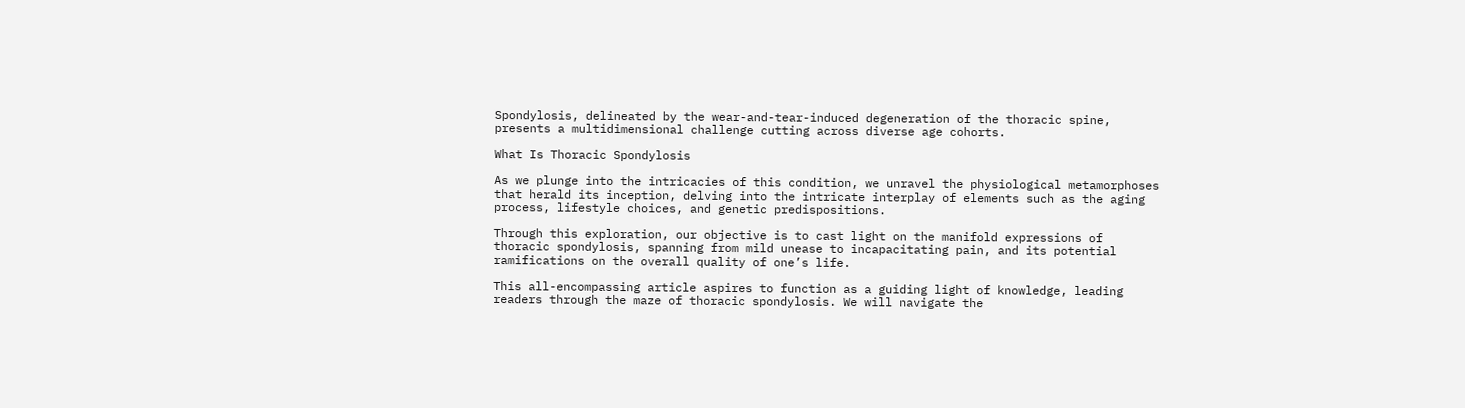Spondylosis, delineated by the wear-and-tear-induced degeneration of the thoracic spine, presents a multidimensional challenge cutting across diverse age cohorts.

What Is Thoracic Spondylosis

As we plunge into the intricacies of this condition, we unravel the physiological metamorphoses that herald its inception, delving into the intricate interplay of elements such as the aging process, lifestyle choices, and genetic predispositions.

Through this exploration, our objective is to cast light on the manifold expressions of thoracic spondylosis, spanning from mild unease to incapacitating pain, and its potential ramifications on the overall quality of one’s life.

This all-encompassing article aspires to function as a guiding light of knowledge, leading readers through the maze of thoracic spondylosis. We will navigate the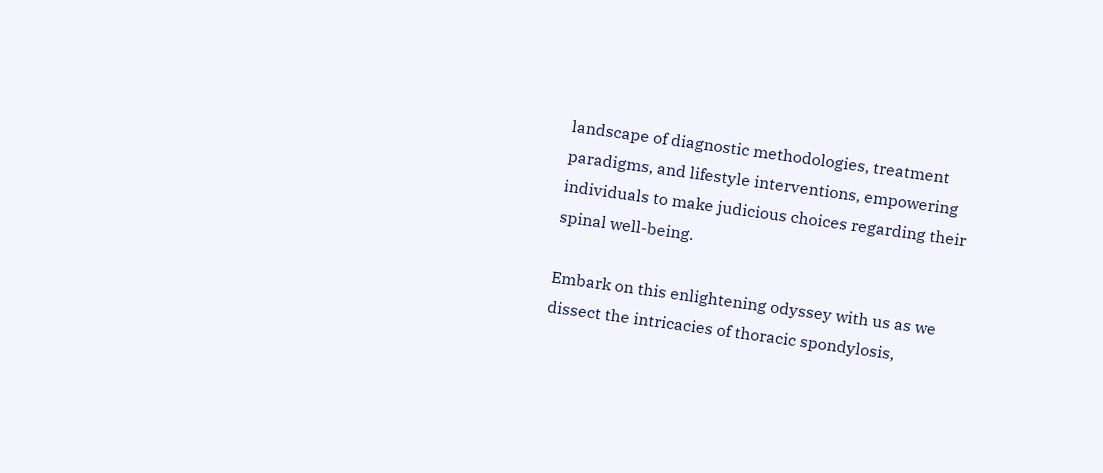landscape of diagnostic methodologies, treatment paradigms, and lifestyle interventions, empowering individuals to make judicious choices regarding their spinal well-being.

Embark on this enlightening odyssey with us as we dissect the intricacies of thoracic spondylosis,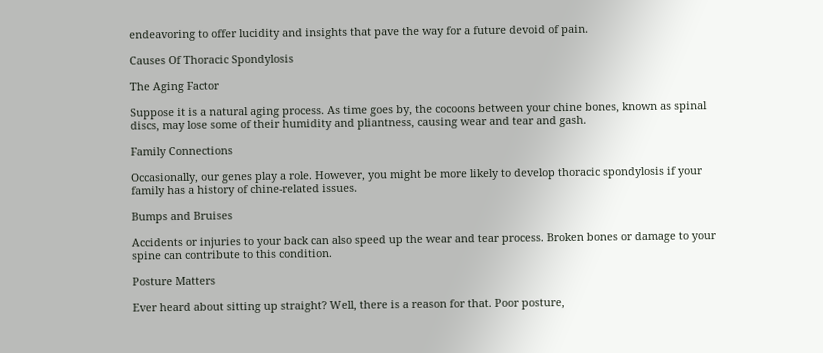endeavoring to offer lucidity and insights that pave the way for a future devoid of pain.

Causes Of Thoracic Spondylosis

The Aging Factor

Suppose it is a natural aging process. As time goes by, the cocoons between your chine bones, known as spinal discs, may lose some of their humidity and pliantness, causing wear and tear and gash.

Family Connections

Occasionally, our genes play a role. However, you might be more likely to develop thoracic spondylosis if your family has a history of chine-related issues.

Bumps and Bruises

Accidents or injuries to your back can also speed up the wear and tear process. Broken bones or damage to your spine can contribute to this condition.

Posture Matters

Ever heard about sitting up straight? Well, there is a reason for that. Poor posture,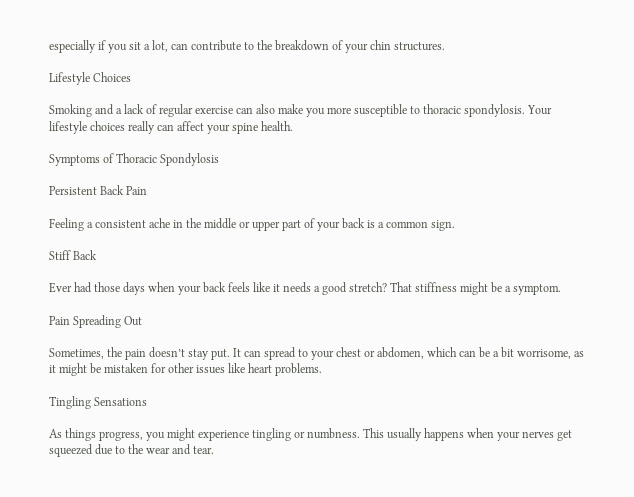especially if you sit a lot, can contribute to the breakdown of your chin structures.

Lifestyle Choices

Smoking and a lack of regular exercise can also make you more susceptible to thoracic spondylosis. Your lifestyle choices really can affect your spine health.

Symptoms of Thoracic Spondylosis

Persistent Back Pain

Feeling a consistent ache in the middle or upper part of your back is a common sign.

Stiff Back

Ever had those days when your back feels like it needs a good stretch? That stiffness might be a symptom.

Pain Spreading Out

Sometimes, the pain doesn’t stay put. It can spread to your chest or abdomen, which can be a bit worrisome, as it might be mistaken for other issues like heart problems.

Tingling Sensations

As things progress, you might experience tingling or numbness. This usually happens when your nerves get squeezed due to the wear and tear.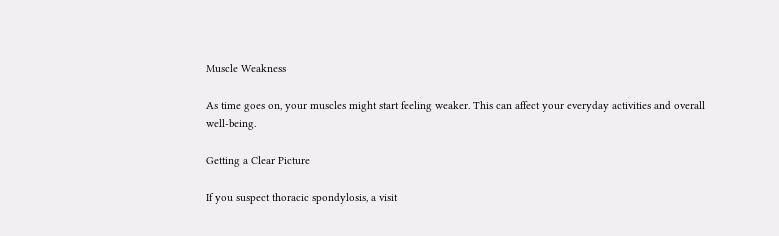Muscle Weakness

As time goes on, your muscles might start feeling weaker. This can affect your everyday activities and overall well-being.

Getting a Clear Picture

If you suspect thoracic spondylosis, a visit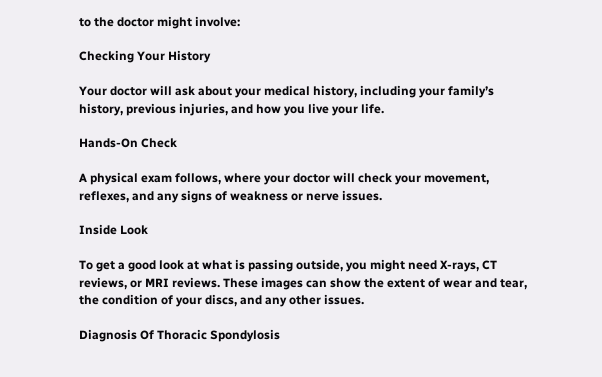to the doctor might involve:

Checking Your History

Your doctor will ask about your medical history, including your family’s history, previous injuries, and how you live your life.

Hands-On Check

A physical exam follows, where your doctor will check your movement, reflexes, and any signs of weakness or nerve issues.

Inside Look

To get a good look at what is passing outside, you might need X-rays, CT reviews, or MRI reviews. These images can show the extent of wear and tear, the condition of your discs, and any other issues.

Diagnosis Of Thoracic Spondylosis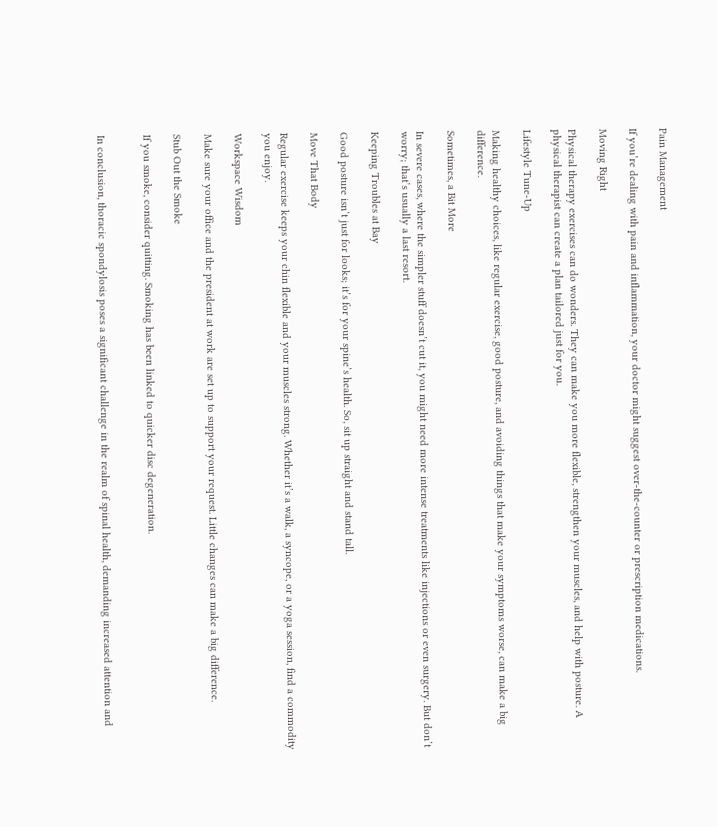Pain Management

If you’re dealing with pain and inflammation, your doctor might suggest over-the-counter or prescription medications.

Moving Right

Physical therapy exercises can do wonders. They can make you more flexible, strengthen your muscles, and help with posture. A physical therapist can create a plan tailored just for you.

Lifestyle Tune-Up

Making healthy choices, like regular exercise, good posture, and avoiding things that make your symptoms worse, can make a big difference.

Sometimes, a Bit More

In severe cases, where the simpler stuff doesn’t cut it, you might need more intense treatments like injections or even surgery. But don’t worry; that’s usually a last resort.

Keeping Troubles at Bay

Good posture isn’t just for looks; it’s for your spine’s health. So, sit up straight and stand tall.

Move That Body

Regular exercise keeps your chin flexible and your muscles strong. Whether it’s a walk, a syncope, or a yoga session, find a commodity you enjoy.

Workspace Wisdom

Make sure your office and the president at work are set up to support your request. Little changes can make a big difference.

Stub Out the Smoke

If you smoke, consider quitting. Smoking has been linked to quicker disc degeneration.


In conclusion, thoracic spondylosis poses a significant challenge in the realm of spinal health, demanding increased attention and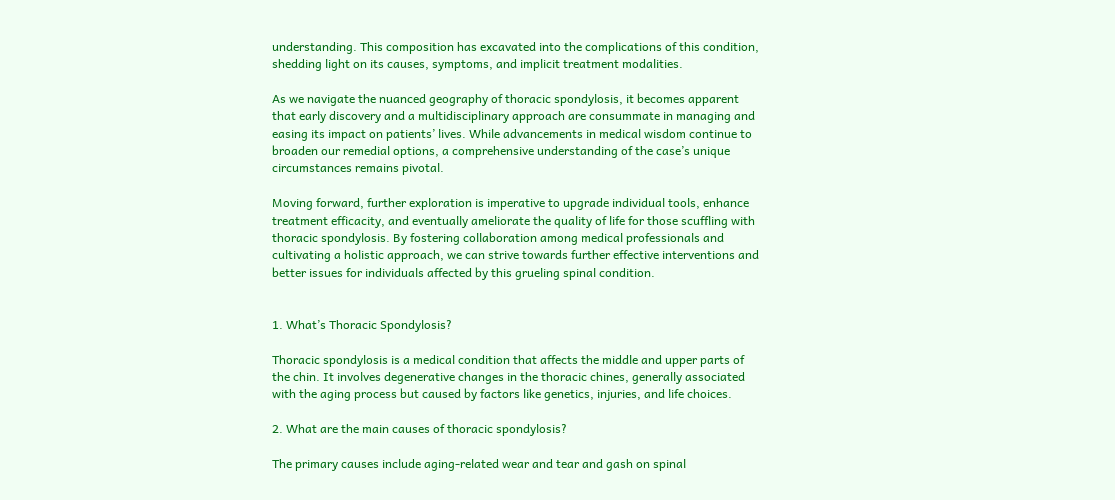understanding. This composition has excavated into the complications of this condition, shedding light on its causes, symptoms, and implicit treatment modalities.

As we navigate the nuanced geography of thoracic spondylosis, it becomes apparent that early discovery and a multidisciplinary approach are consummate in managing and easing its impact on patients’ lives. While advancements in medical wisdom continue to broaden our remedial options, a comprehensive understanding of the case’s unique circumstances remains pivotal.

Moving forward, further exploration is imperative to upgrade individual tools, enhance treatment efficacity, and eventually ameliorate the quality of life for those scuffling with thoracic spondylosis. By fostering collaboration among medical professionals and cultivating a holistic approach, we can strive towards further effective interventions and better issues for individuals affected by this grueling spinal condition.


1. What’s Thoracic Spondylosis?

Thoracic spondylosis is a medical condition that affects the middle and upper parts of the chin. It involves degenerative changes in the thoracic chines, generally associated with the aging process but caused by factors like genetics, injuries, and life choices.

2. What are the main causes of thoracic spondylosis?

The primary causes include aging-related wear and tear and gash on spinal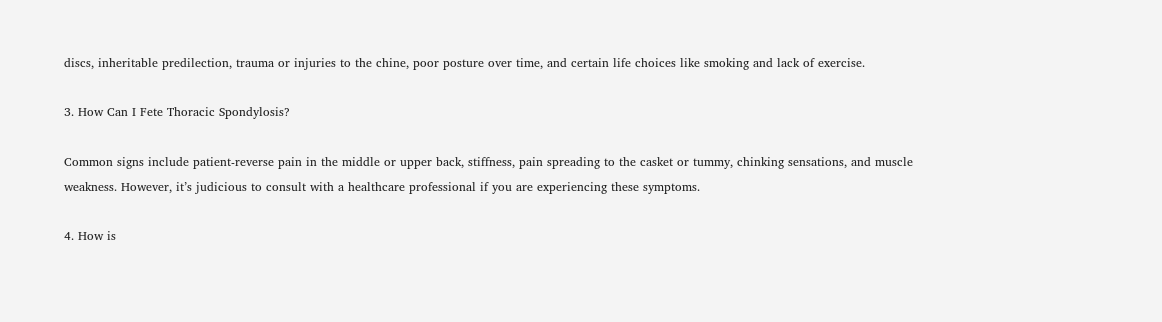discs, inheritable predilection, trauma or injuries to the chine, poor posture over time, and certain life choices like smoking and lack of exercise.

3. How Can I Fete Thoracic Spondylosis?

Common signs include patient-reverse pain in the middle or upper back, stiffness, pain spreading to the casket or tummy, chinking sensations, and muscle weakness. However, it’s judicious to consult with a healthcare professional if you are experiencing these symptoms.

4. How is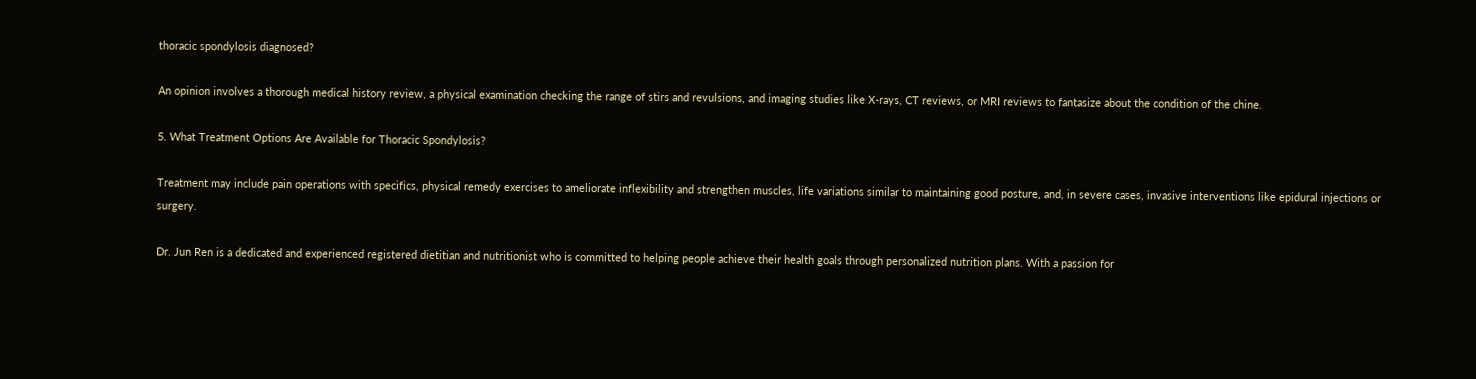thoracic spondylosis diagnosed?

An opinion involves a thorough medical history review, a physical examination checking the range of stirs and revulsions, and imaging studies like X-rays, CT reviews, or MRI reviews to fantasize about the condition of the chine.

5. What Treatment Options Are Available for Thoracic Spondylosis?

Treatment may include pain operations with specifics, physical remedy exercises to ameliorate inflexibility and strengthen muscles, life variations similar to maintaining good posture, and, in severe cases, invasive interventions like epidural injections or surgery.

Dr. Jun Ren is a dedicated and experienced registered dietitian and nutritionist who is committed to helping people achieve their health goals through personalized nutrition plans. With a passion for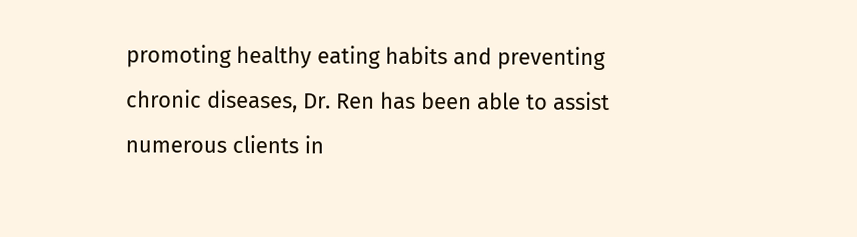promoting healthy eating habits and preventing chronic diseases, Dr. Ren has been able to assist numerous clients in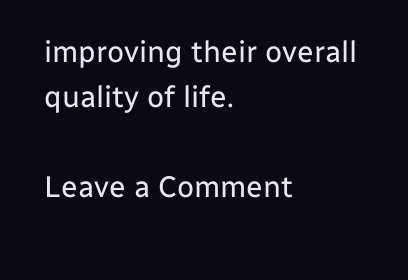improving their overall quality of life.

Leave a Comment